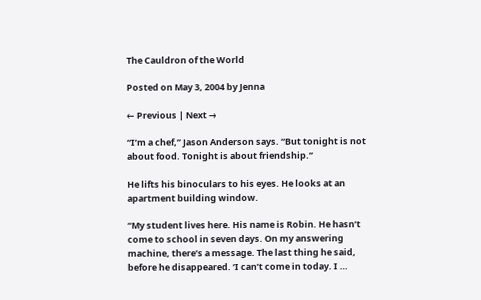The Cauldron of the World

Posted on May 3, 2004 by Jenna

← Previous | Next →

“I’m a chef,” Jason Anderson says. “But tonight is not about food. Tonight is about friendship.”

He lifts his binoculars to his eyes. He looks at an apartment building window.

“My student lives here. His name is Robin. He hasn’t come to school in seven days. On my answering machine, there’s a message. The last thing he said, before he disappeared. ‘I can’t come in today. I …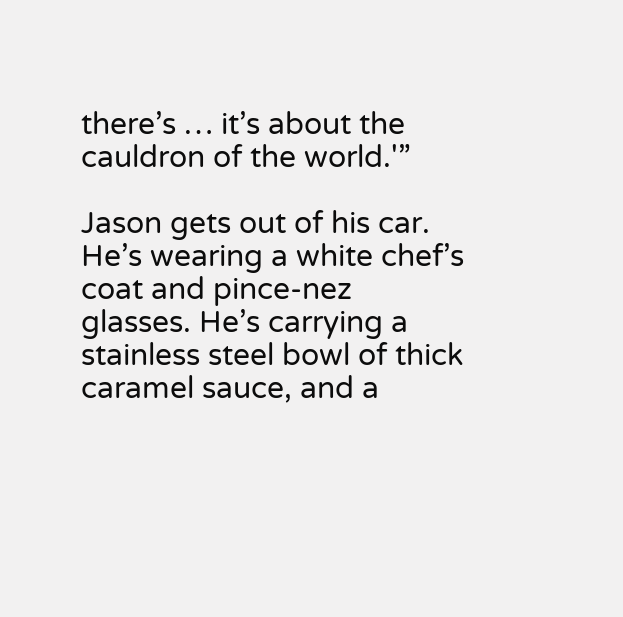there’s … it’s about the cauldron of the world.'”

Jason gets out of his car. He’s wearing a white chef’s coat and pince-nez glasses. He’s carrying a stainless steel bowl of thick caramel sauce, and a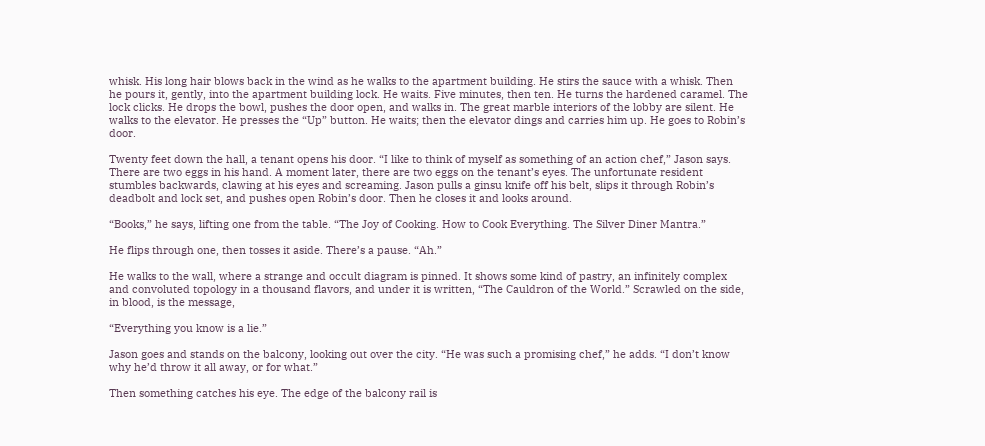whisk. His long hair blows back in the wind as he walks to the apartment building. He stirs the sauce with a whisk. Then he pours it, gently, into the apartment building lock. He waits. Five minutes, then ten. He turns the hardened caramel. The lock clicks. He drops the bowl, pushes the door open, and walks in. The great marble interiors of the lobby are silent. He walks to the elevator. He presses the “Up” button. He waits; then the elevator dings and carries him up. He goes to Robin’s door.

Twenty feet down the hall, a tenant opens his door. “I like to think of myself as something of an action chef,” Jason says. There are two eggs in his hand. A moment later, there are two eggs on the tenant’s eyes. The unfortunate resident stumbles backwards, clawing at his eyes and screaming. Jason pulls a ginsu knife off his belt, slips it through Robin’s deadbolt and lock set, and pushes open Robin’s door. Then he closes it and looks around.

“Books,” he says, lifting one from the table. “The Joy of Cooking. How to Cook Everything. The Silver Diner Mantra.”

He flips through one, then tosses it aside. There’s a pause. “Ah.”

He walks to the wall, where a strange and occult diagram is pinned. It shows some kind of pastry, an infinitely complex and convoluted topology in a thousand flavors, and under it is written, “The Cauldron of the World.” Scrawled on the side, in blood, is the message,

“Everything you know is a lie.”

Jason goes and stands on the balcony, looking out over the city. “He was such a promising chef,” he adds. “I don’t know why he’d throw it all away, or for what.”

Then something catches his eye. The edge of the balcony rail is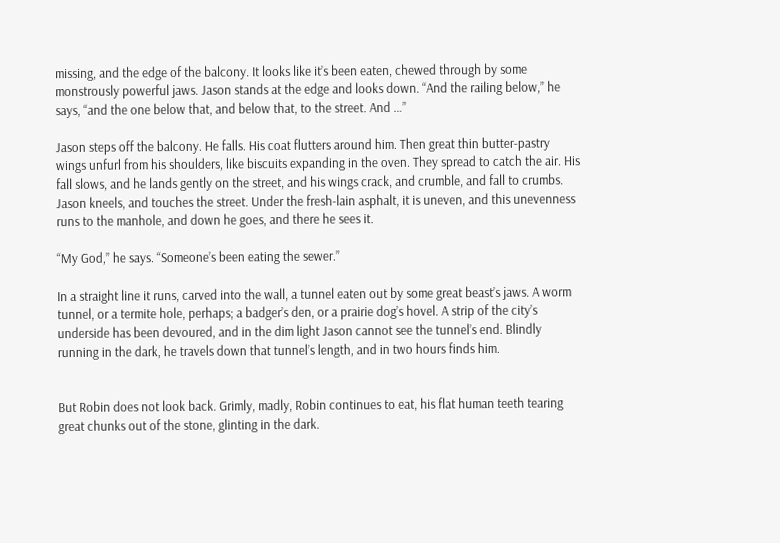missing, and the edge of the balcony. It looks like it’s been eaten, chewed through by some monstrously powerful jaws. Jason stands at the edge and looks down. “And the railing below,” he says, “and the one below that, and below that, to the street. And …”

Jason steps off the balcony. He falls. His coat flutters around him. Then great thin butter-pastry wings unfurl from his shoulders, like biscuits expanding in the oven. They spread to catch the air. His fall slows, and he lands gently on the street, and his wings crack, and crumble, and fall to crumbs. Jason kneels, and touches the street. Under the fresh-lain asphalt, it is uneven, and this unevenness runs to the manhole, and down he goes, and there he sees it.

“My God,” he says. “Someone’s been eating the sewer.”

In a straight line it runs, carved into the wall, a tunnel eaten out by some great beast’s jaws. A worm tunnel, or a termite hole, perhaps; a badger’s den, or a prairie dog’s hovel. A strip of the city’s underside has been devoured, and in the dim light Jason cannot see the tunnel’s end. Blindly running in the dark, he travels down that tunnel’s length, and in two hours finds him.


But Robin does not look back. Grimly, madly, Robin continues to eat, his flat human teeth tearing great chunks out of the stone, glinting in the dark.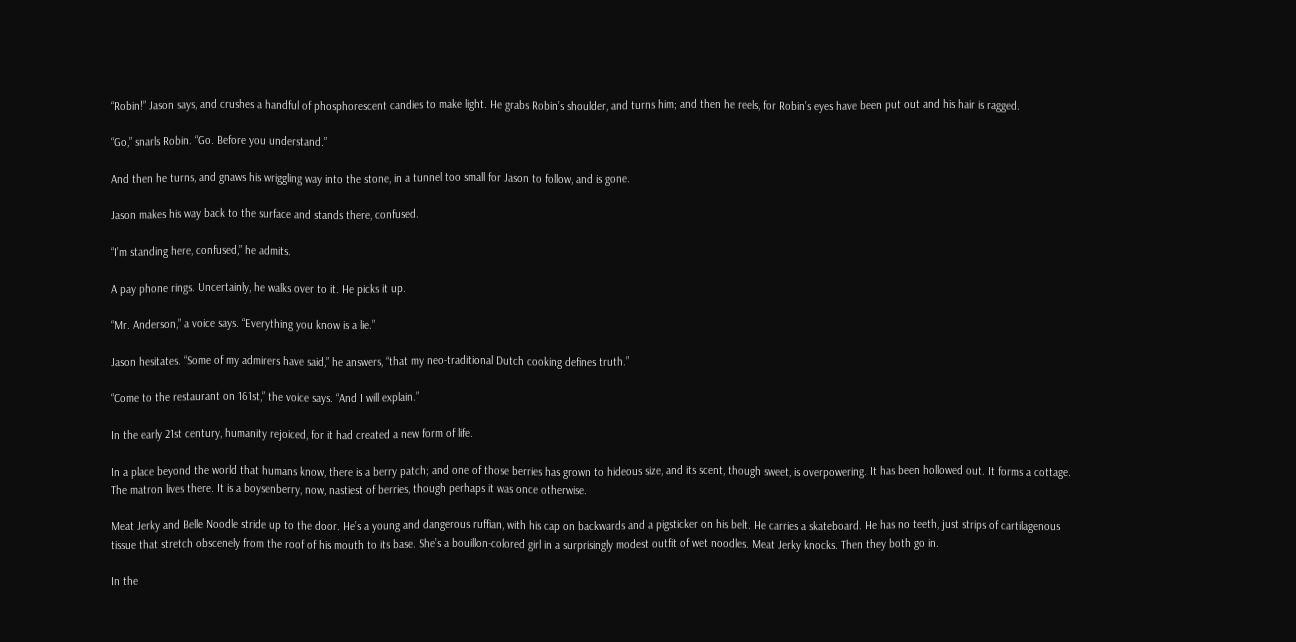“Robin!” Jason says, and crushes a handful of phosphorescent candies to make light. He grabs Robin’s shoulder, and turns him; and then he reels, for Robin’s eyes have been put out and his hair is ragged.

“Go,” snarls Robin. “Go. Before you understand.”

And then he turns, and gnaws his wriggling way into the stone, in a tunnel too small for Jason to follow, and is gone.

Jason makes his way back to the surface and stands there, confused.

“I’m standing here, confused,” he admits.

A pay phone rings. Uncertainly, he walks over to it. He picks it up.

“Mr. Anderson,” a voice says. “Everything you know is a lie.”

Jason hesitates. “Some of my admirers have said,” he answers, “that my neo-traditional Dutch cooking defines truth.”

“Come to the restaurant on 161st,” the voice says. “And I will explain.”

In the early 21st century, humanity rejoiced, for it had created a new form of life.

In a place beyond the world that humans know, there is a berry patch; and one of those berries has grown to hideous size, and its scent, though sweet, is overpowering. It has been hollowed out. It forms a cottage. The matron lives there. It is a boysenberry, now, nastiest of berries, though perhaps it was once otherwise.

Meat Jerky and Belle Noodle stride up to the door. He’s a young and dangerous ruffian, with his cap on backwards and a pigsticker on his belt. He carries a skateboard. He has no teeth, just strips of cartilagenous tissue that stretch obscenely from the roof of his mouth to its base. She’s a bouillon-colored girl in a surprisingly modest outfit of wet noodles. Meat Jerky knocks. Then they both go in.

In the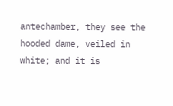antechamber, they see the hooded dame, veiled in white; and it is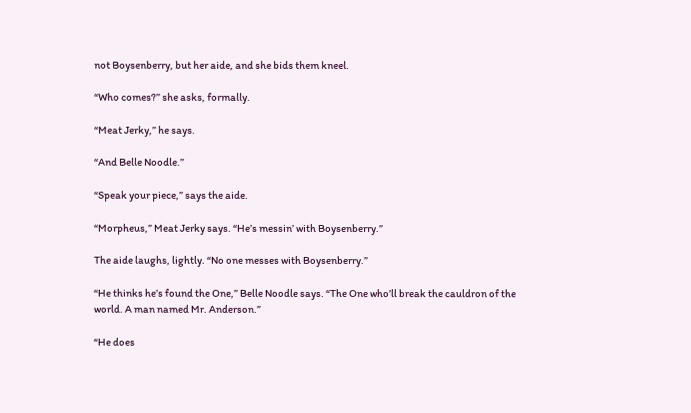not Boysenberry, but her aide, and she bids them kneel.

“Who comes?” she asks, formally.

“Meat Jerky,” he says.

“And Belle Noodle.”

“Speak your piece,” says the aide.

“Morpheus,” Meat Jerky says. “He’s messin’ with Boysenberry.”

The aide laughs, lightly. “No one messes with Boysenberry.”

“He thinks he’s found the One,” Belle Noodle says. “The One who’ll break the cauldron of the world. A man named Mr. Anderson.”

“He does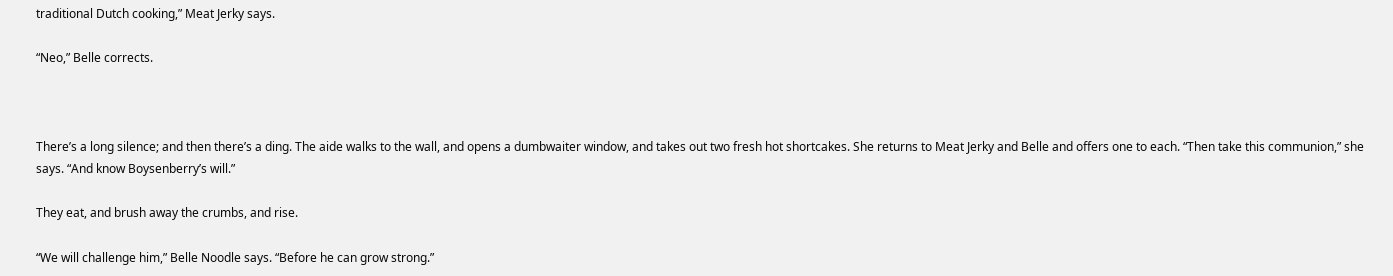traditional Dutch cooking,” Meat Jerky says.

“Neo,” Belle corrects.



There’s a long silence; and then there’s a ding. The aide walks to the wall, and opens a dumbwaiter window, and takes out two fresh hot shortcakes. She returns to Meat Jerky and Belle and offers one to each. “Then take this communion,” she says. “And know Boysenberry’s will.”

They eat, and brush away the crumbs, and rise.

“We will challenge him,” Belle Noodle says. “Before he can grow strong.”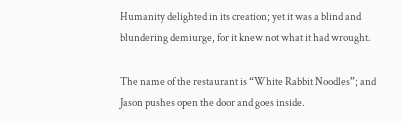Humanity delighted in its creation; yet it was a blind and blundering demiurge, for it knew not what it had wrought.

The name of the restaurant is “White Rabbit Noodles”; and Jason pushes open the door and goes inside.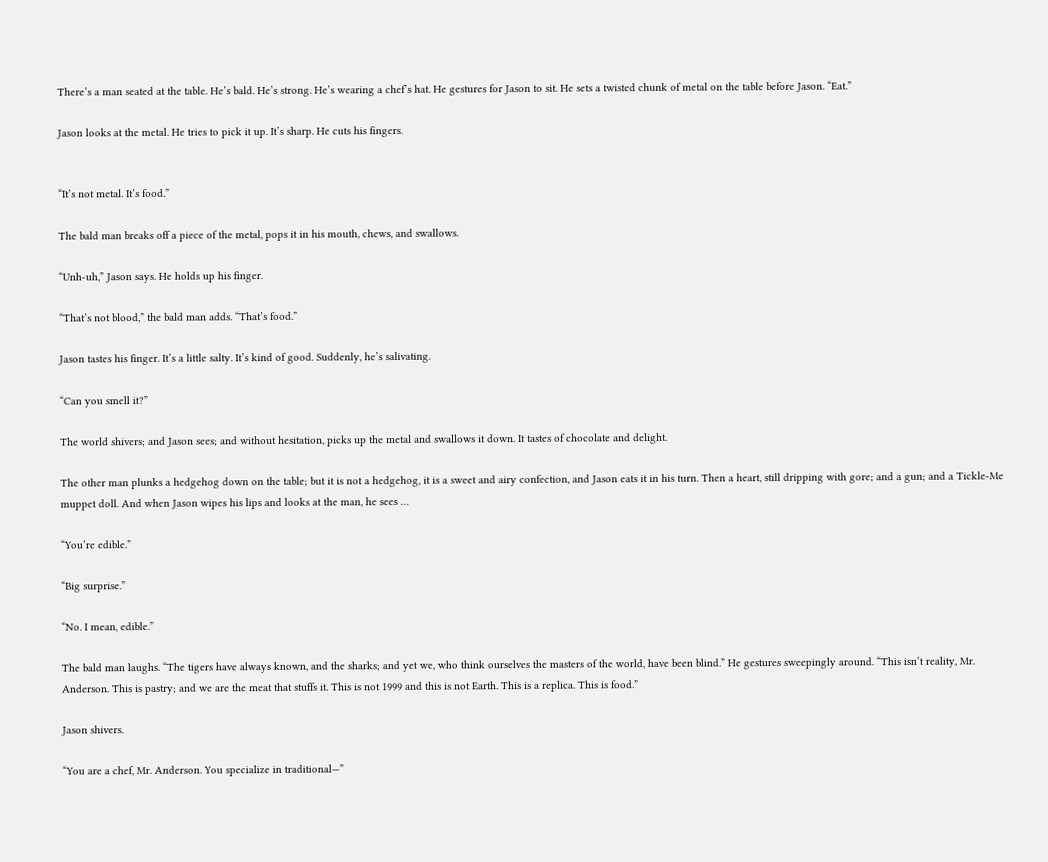There’s a man seated at the table. He’s bald. He’s strong. He’s wearing a chef’s hat. He gestures for Jason to sit. He sets a twisted chunk of metal on the table before Jason. “Eat.”

Jason looks at the metal. He tries to pick it up. It’s sharp. He cuts his fingers.


“It’s not metal. It’s food.”

The bald man breaks off a piece of the metal, pops it in his mouth, chews, and swallows.

“Unh-uh,” Jason says. He holds up his finger.

“That’s not blood,” the bald man adds. “That’s food.”

Jason tastes his finger. It’s a little salty. It’s kind of good. Suddenly, he’s salivating.

“Can you smell it?”

The world shivers; and Jason sees; and without hesitation, picks up the metal and swallows it down. It tastes of chocolate and delight.

The other man plunks a hedgehog down on the table; but it is not a hedgehog, it is a sweet and airy confection, and Jason eats it in his turn. Then a heart, still dripping with gore; and a gun; and a Tickle-Me muppet doll. And when Jason wipes his lips and looks at the man, he sees …

“You’re edible.”

“Big surprise.”

“No. I mean, edible.”

The bald man laughs. “The tigers have always known, and the sharks; and yet we, who think ourselves the masters of the world, have been blind.” He gestures sweepingly around. “This isn’t reality, Mr. Anderson. This is pastry; and we are the meat that stuffs it. This is not 1999 and this is not Earth. This is a replica. This is food.”

Jason shivers.

“You are a chef, Mr. Anderson. You specialize in traditional—”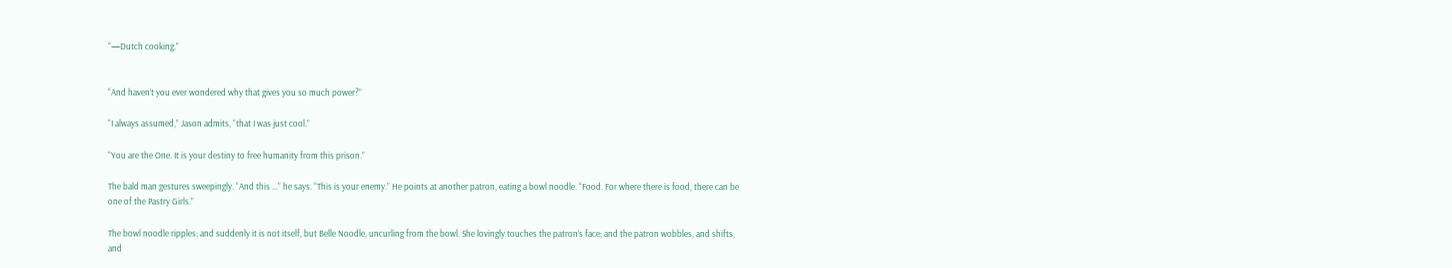“—Dutch cooking.”


“And haven’t you ever wondered why that gives you so much power?”

“I always assumed,” Jason admits, “that I was just cool.”

“You are the One. It is your destiny to free humanity from this prison.”

The bald man gestures sweepingly. “And this …” he says. “This is your enemy.” He points at another patron, eating a bowl noodle. “Food. For where there is food, there can be one of the Pastry Girls.”

The bowl noodle ripples; and suddenly it is not itself, but Belle Noodle, uncurling from the bowl. She lovingly touches the patron’s face; and the patron wobbles, and shifts, and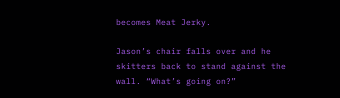becomes Meat Jerky.

Jason’s chair falls over and he skitters back to stand against the wall. “What’s going on?”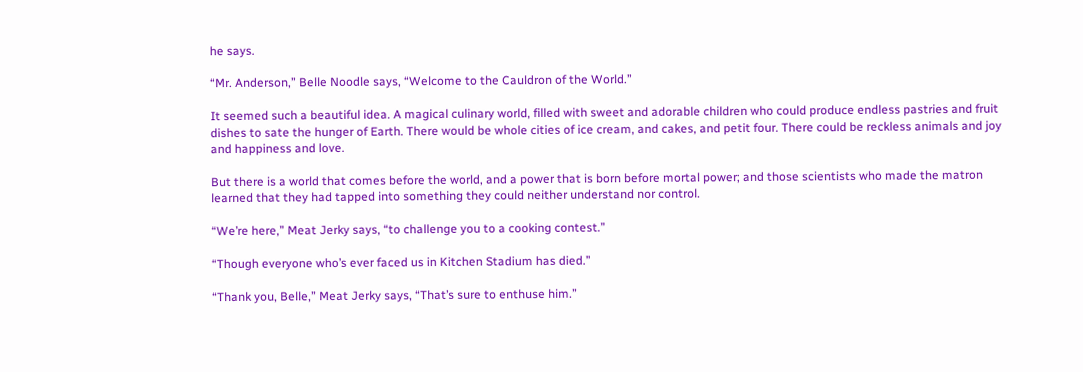he says.

“Mr. Anderson,” Belle Noodle says, “Welcome to the Cauldron of the World.”

It seemed such a beautiful idea. A magical culinary world, filled with sweet and adorable children who could produce endless pastries and fruit dishes to sate the hunger of Earth. There would be whole cities of ice cream, and cakes, and petit four. There could be reckless animals and joy and happiness and love.

But there is a world that comes before the world, and a power that is born before mortal power; and those scientists who made the matron learned that they had tapped into something they could neither understand nor control.

“We’re here,” Meat Jerky says, “to challenge you to a cooking contest.”

“Though everyone who’s ever faced us in Kitchen Stadium has died.”

“Thank you, Belle,” Meat Jerky says, “That’s sure to enthuse him.”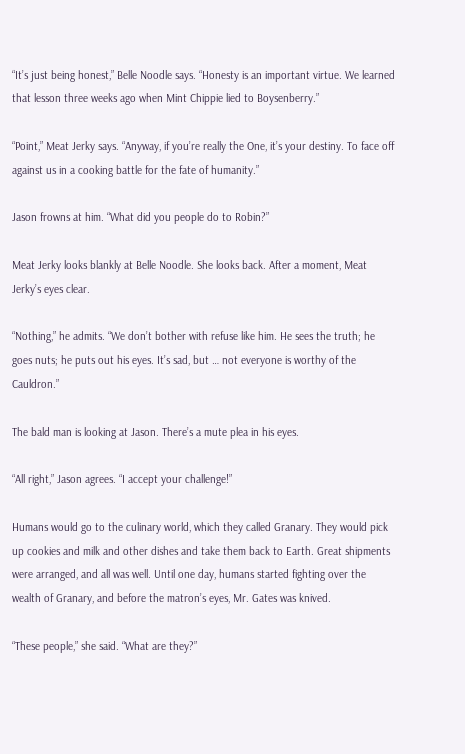“It’s just being honest,” Belle Noodle says. “Honesty is an important virtue. We learned that lesson three weeks ago when Mint Chippie lied to Boysenberry.”

“Point,” Meat Jerky says. “Anyway, if you’re really the One, it’s your destiny. To face off against us in a cooking battle for the fate of humanity.”

Jason frowns at him. “What did you people do to Robin?”

Meat Jerky looks blankly at Belle Noodle. She looks back. After a moment, Meat Jerky’s eyes clear.

“Nothing,” he admits. “We don’t bother with refuse like him. He sees the truth; he goes nuts; he puts out his eyes. It’s sad, but … not everyone is worthy of the Cauldron.”

The bald man is looking at Jason. There’s a mute plea in his eyes.

“All right,” Jason agrees. “I accept your challenge!”

Humans would go to the culinary world, which they called Granary. They would pick up cookies and milk and other dishes and take them back to Earth. Great shipments were arranged, and all was well. Until one day, humans started fighting over the wealth of Granary, and before the matron’s eyes, Mr. Gates was knived.

“These people,” she said. “What are they?”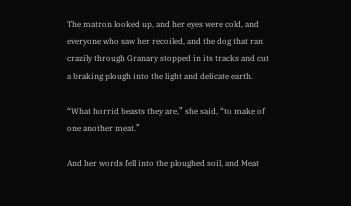The matron looked up, and her eyes were cold, and everyone who saw her recoiled, and the dog that ran crazily through Granary stopped in its tracks and cut a braking plough into the light and delicate earth.

“What horrid beasts they are,” she said, “to make of one another meat.”

And her words fell into the ploughed soil, and Meat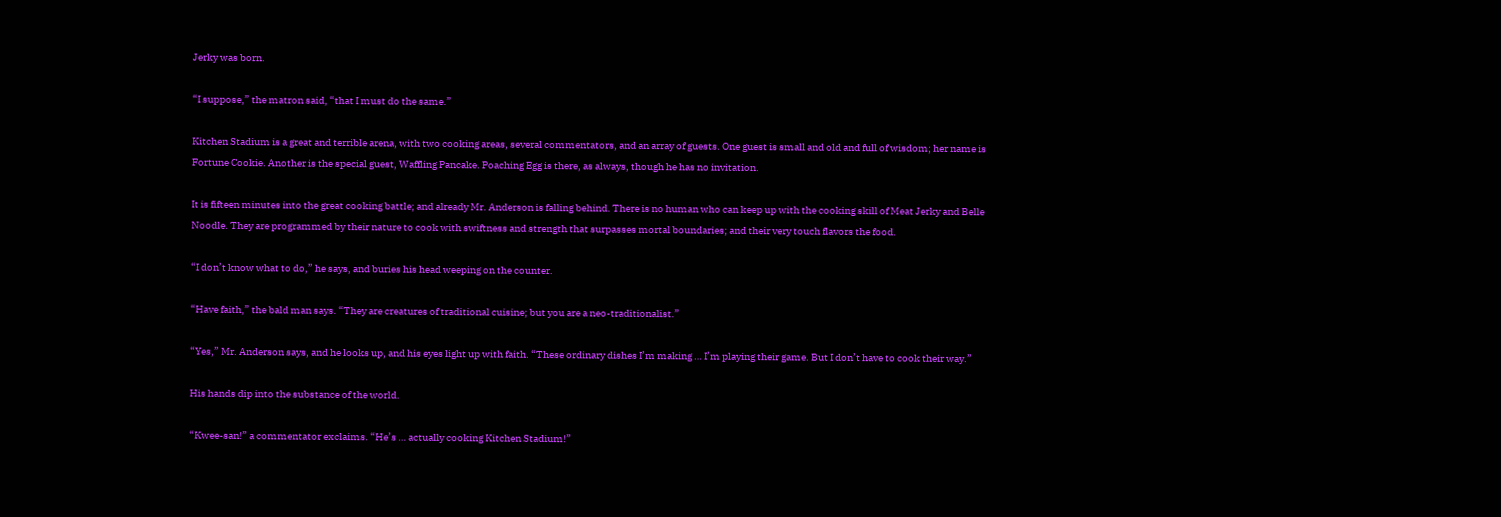Jerky was born.

“I suppose,” the matron said, “that I must do the same.”

Kitchen Stadium is a great and terrible arena, with two cooking areas, several commentators, and an array of guests. One guest is small and old and full of wisdom; her name is Fortune Cookie. Another is the special guest, Waffling Pancake. Poaching Egg is there, as always, though he has no invitation.

It is fifteen minutes into the great cooking battle; and already Mr. Anderson is falling behind. There is no human who can keep up with the cooking skill of Meat Jerky and Belle Noodle. They are programmed by their nature to cook with swiftness and strength that surpasses mortal boundaries; and their very touch flavors the food.

“I don’t know what to do,” he says, and buries his head weeping on the counter.

“Have faith,” the bald man says. “They are creatures of traditional cuisine; but you are a neo-traditionalist.”

“Yes,” Mr. Anderson says, and he looks up, and his eyes light up with faith. “These ordinary dishes I’m making … I’m playing their game. But I don’t have to cook their way.”

His hands dip into the substance of the world.

“Kwee-san!” a commentator exclaims. “He’s … actually cooking Kitchen Stadium!”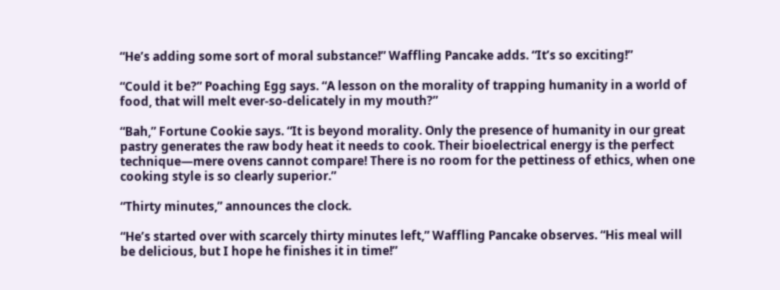“He’s adding some sort of moral substance!” Waffling Pancake adds. “It’s so exciting!”

“Could it be?” Poaching Egg says. “A lesson on the morality of trapping humanity in a world of food, that will melt ever-so-delicately in my mouth?”

“Bah,” Fortune Cookie says. “It is beyond morality. Only the presence of humanity in our great pastry generates the raw body heat it needs to cook. Their bioelectrical energy is the perfect technique—mere ovens cannot compare! There is no room for the pettiness of ethics, when one cooking style is so clearly superior.”

“Thirty minutes,” announces the clock.

“He’s started over with scarcely thirty minutes left,” Waffling Pancake observes. “His meal will be delicious, but I hope he finishes it in time!”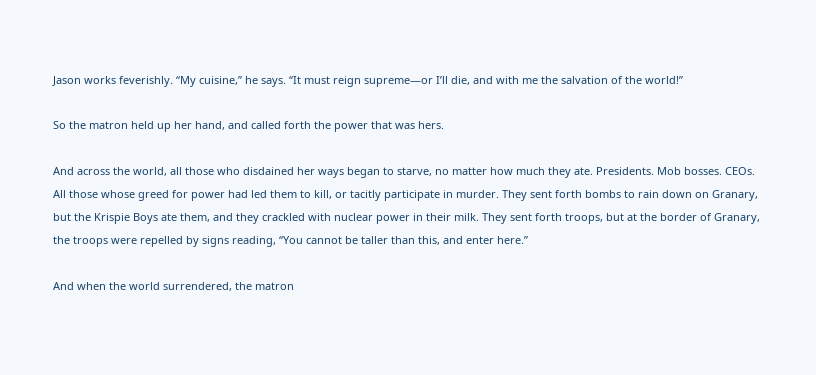Jason works feverishly. “My cuisine,” he says. “It must reign supreme—or I’ll die, and with me the salvation of the world!”

So the matron held up her hand, and called forth the power that was hers.

And across the world, all those who disdained her ways began to starve, no matter how much they ate. Presidents. Mob bosses. CEOs. All those whose greed for power had led them to kill, or tacitly participate in murder. They sent forth bombs to rain down on Granary, but the Krispie Boys ate them, and they crackled with nuclear power in their milk. They sent forth troops, but at the border of Granary, the troops were repelled by signs reading, “You cannot be taller than this, and enter here.”

And when the world surrendered, the matron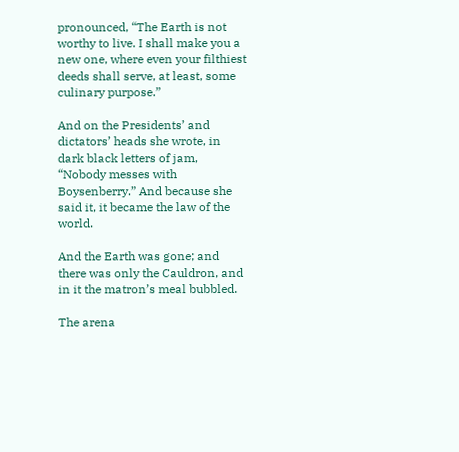pronounced, “The Earth is not worthy to live. I shall make you a new one, where even your filthiest deeds shall serve, at least, some culinary purpose.”

And on the Presidents’ and dictators’ heads she wrote, in dark black letters of jam, “Nobody messes with Boysenberry.” And because she said it, it became the law of the world.

And the Earth was gone; and there was only the Cauldron, and in it the matron’s meal bubbled.

The arena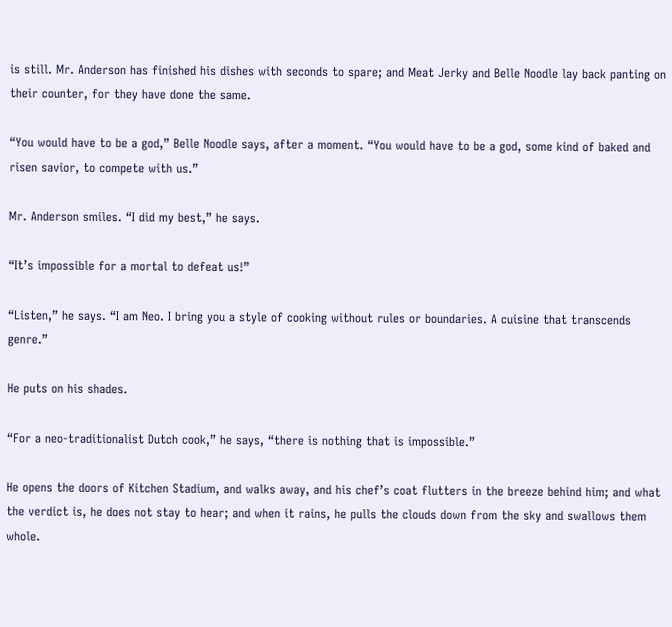is still. Mr. Anderson has finished his dishes with seconds to spare; and Meat Jerky and Belle Noodle lay back panting on their counter, for they have done the same.

“You would have to be a god,” Belle Noodle says, after a moment. “You would have to be a god, some kind of baked and risen savior, to compete with us.”

Mr. Anderson smiles. “I did my best,” he says.

“It’s impossible for a mortal to defeat us!”

“Listen,” he says. “I am Neo. I bring you a style of cooking without rules or boundaries. A cuisine that transcends genre.”

He puts on his shades.

“For a neo-traditionalist Dutch cook,” he says, “there is nothing that is impossible.”

He opens the doors of Kitchen Stadium, and walks away, and his chef’s coat flutters in the breeze behind him; and what the verdict is, he does not stay to hear; and when it rains, he pulls the clouds down from the sky and swallows them whole.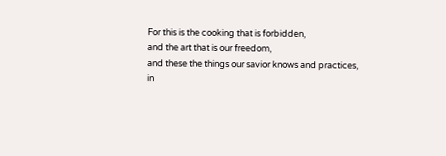For this is the cooking that is forbidden,
and the art that is our freedom,
and these the things our savior knows and practices,
in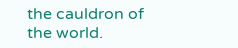the cauldron of the world.